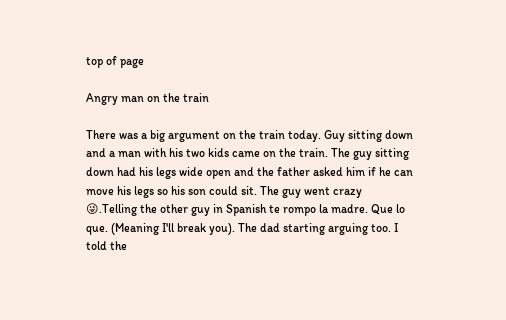top of page

Angry man on the train

There was a big argument on the train today. Guy sitting down and a man with his two kids came on the train. The guy sitting down had his legs wide open and the father asked him if he can move his legs so his son could sit. The guy went crazy 😜.Telling the other guy in Spanish te rompo la madre. Que lo que. (Meaning I'll break you). The dad starting arguing too. I told the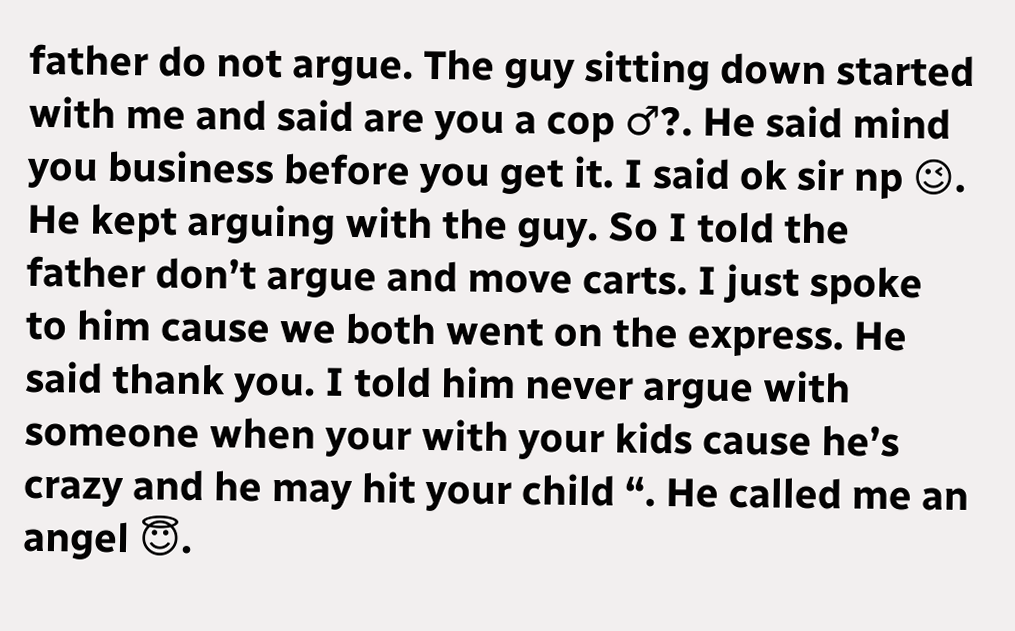father do not argue. The guy sitting down started with me and said are you a cop ♂?. He said mind you business before you get it. I said ok sir np 😉. He kept arguing with the guy. So I told the father don’t argue and move carts. I just spoke to him cause we both went on the express. He said thank you. I told him never argue with someone when your with your kids cause he’s crazy and he may hit your child “. He called me an angel 😇.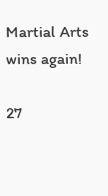Martial Arts wins again!

27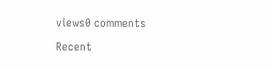views0 comments

Recent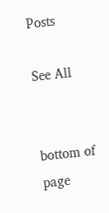Posts

See All


bottom of page